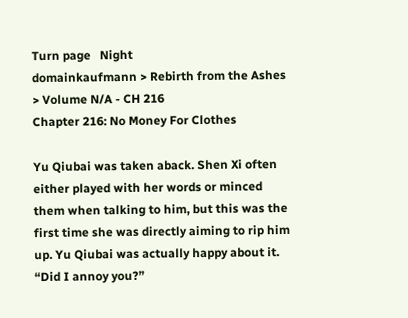Turn page   Night
domainkaufmann > Rebirth from the Ashes > Volume N/A - CH 216
Chapter 216: No Money For Clothes

Yu Qiubai was taken aback. Shen Xi often either played with her words or minced them when talking to him, but this was the first time she was directly aiming to rip him up. Yu Qiubai was actually happy about it. “Did I annoy you?”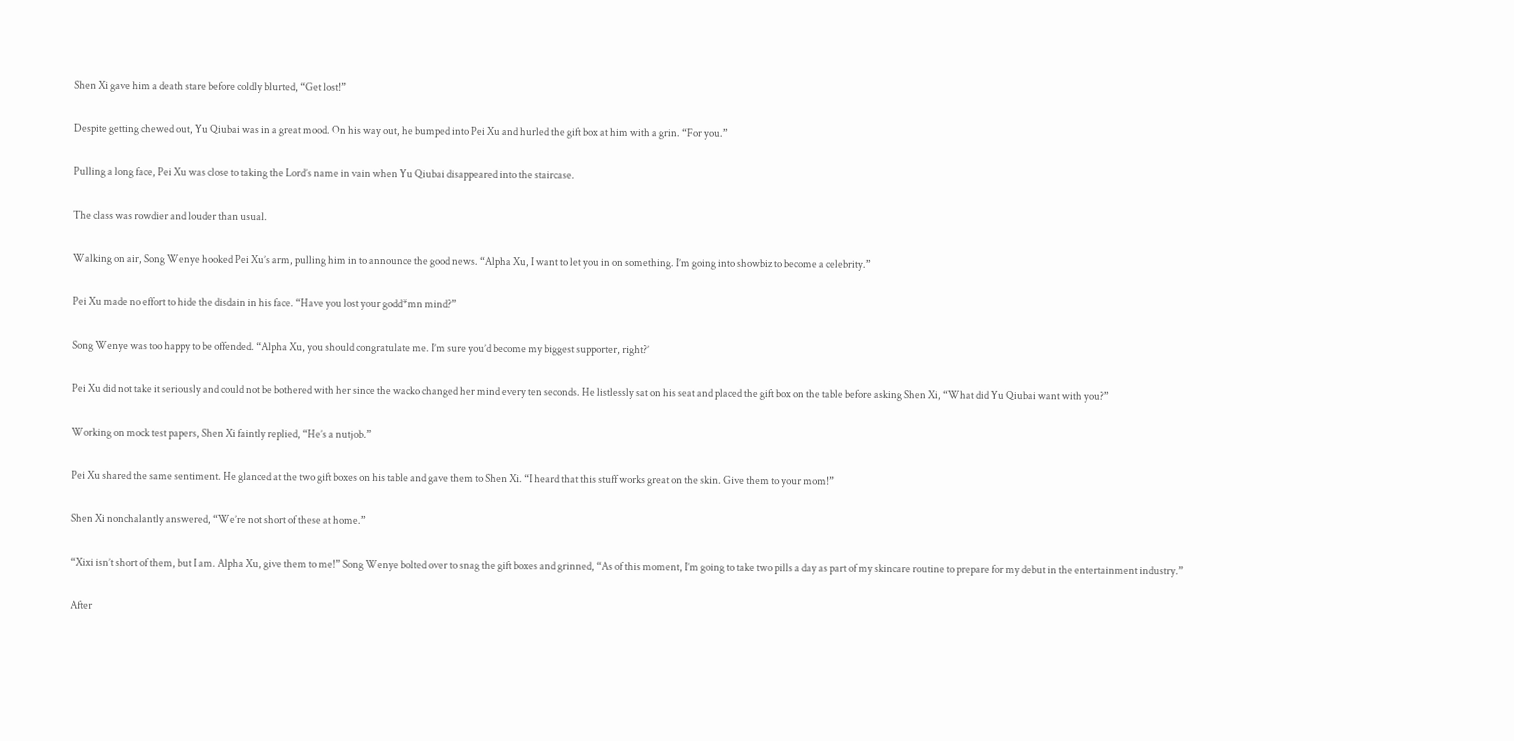Shen Xi gave him a death stare before coldly blurted, “Get lost!”

Despite getting chewed out, Yu Qiubai was in a great mood. On his way out, he bumped into Pei Xu and hurled the gift box at him with a grin. “For you.”

Pulling a long face, Pei Xu was close to taking the Lord’s name in vain when Yu Qiubai disappeared into the staircase.

The class was rowdier and louder than usual.

Walking on air, Song Wenye hooked Pei Xu’s arm, pulling him in to announce the good news. “Alpha Xu, I want to let you in on something. I’m going into showbiz to become a celebrity.”

Pei Xu made no effort to hide the disdain in his face. “Have you lost your godd*mn mind?”

Song Wenye was too happy to be offended. “Alpha Xu, you should congratulate me. I’m sure you’d become my biggest supporter, right?’

Pei Xu did not take it seriously and could not be bothered with her since the wacko changed her mind every ten seconds. He listlessly sat on his seat and placed the gift box on the table before asking Shen Xi, “What did Yu Qiubai want with you?”

Working on mock test papers, Shen Xi faintly replied, “He’s a nutjob.”

Pei Xu shared the same sentiment. He glanced at the two gift boxes on his table and gave them to Shen Xi. “I heard that this stuff works great on the skin. Give them to your mom!”

Shen Xi nonchalantly answered, “We’re not short of these at home.”

“Xixi isn’t short of them, but I am. Alpha Xu, give them to me!” Song Wenye bolted over to snag the gift boxes and grinned, “As of this moment, I’m going to take two pills a day as part of my skincare routine to prepare for my debut in the entertainment industry.”

After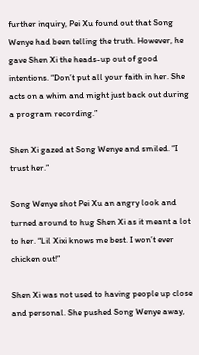further inquiry, Pei Xu found out that Song Wenye had been telling the truth. However, he gave Shen Xi the heads-up out of good intentions. “Don’t put all your faith in her. She acts on a whim and might just back out during a program recording.”

Shen Xi gazed at Song Wenye and smiled. “I trust her.”

Song Wenye shot Pei Xu an angry look and turned around to hug Shen Xi as it meant a lot to her. “Lil Xixi knows me best. I won’t ever chicken out!”

Shen Xi was not used to having people up close and personal. She pushed Song Wenye away,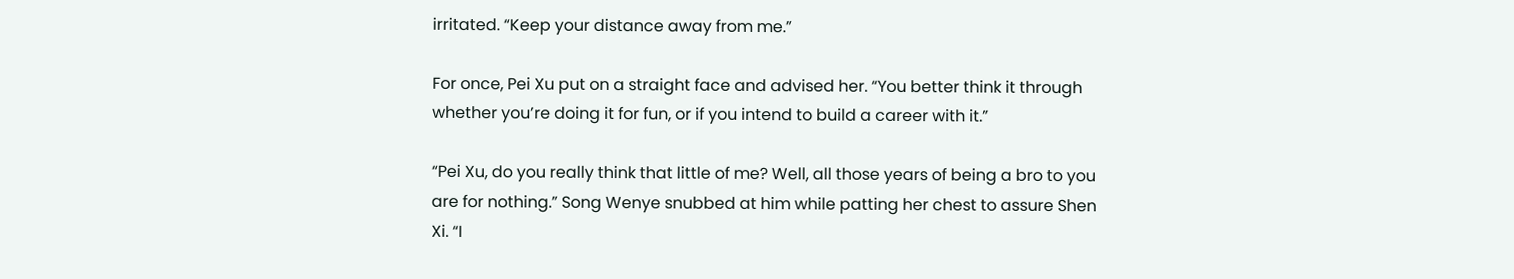irritated. “Keep your distance away from me.”

For once, Pei Xu put on a straight face and advised her. “You better think it through whether you’re doing it for fun, or if you intend to build a career with it.”

“Pei Xu, do you really think that little of me? Well, all those years of being a bro to you are for nothing.” Song Wenye snubbed at him while patting her chest to assure Shen Xi. “I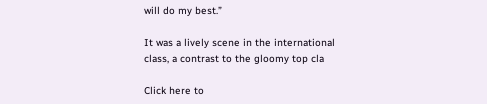will do my best.”

It was a lively scene in the international class, a contrast to the gloomy top cla

Click here to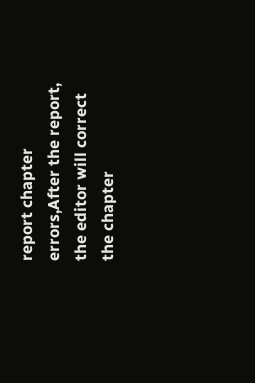report chapter errors,After the report, the editor will correct the chapter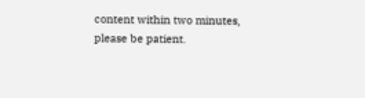content within two minutes, please be patient.